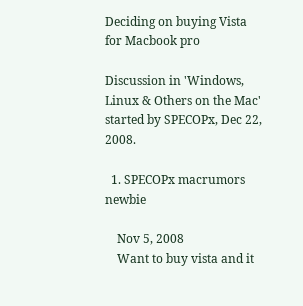Deciding on buying Vista for Macbook pro

Discussion in 'Windows, Linux & Others on the Mac' started by SPECOPx, Dec 22, 2008.

  1. SPECOPx macrumors newbie

    Nov 5, 2008
    Want to buy vista and it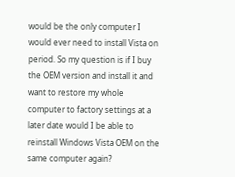would be the only computer I would ever need to install Vista on period. So my question is if I buy the OEM version and install it and want to restore my whole computer to factory settings at a later date would I be able to reinstall Windows Vista OEM on the same computer again?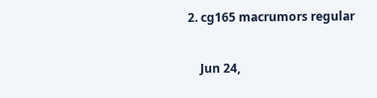2. cg165 macrumors regular

    Jun 24,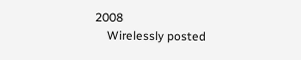2008
    Wirelessly posted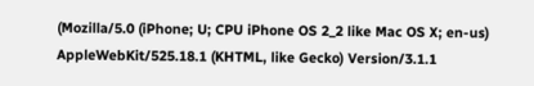(Mozilla/5.0 (iPhone; U; CPU iPhone OS 2_2 like Mac OS X; en-us) AppleWebKit/525.18.1 (KHTML, like Gecko) Version/3.1.1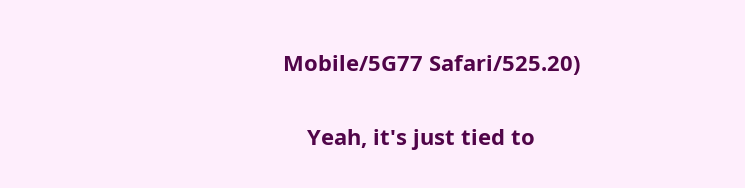Mobile/5G77 Safari/525.20)

    Yeah, it's just tied to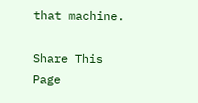that machine.

Share This Page